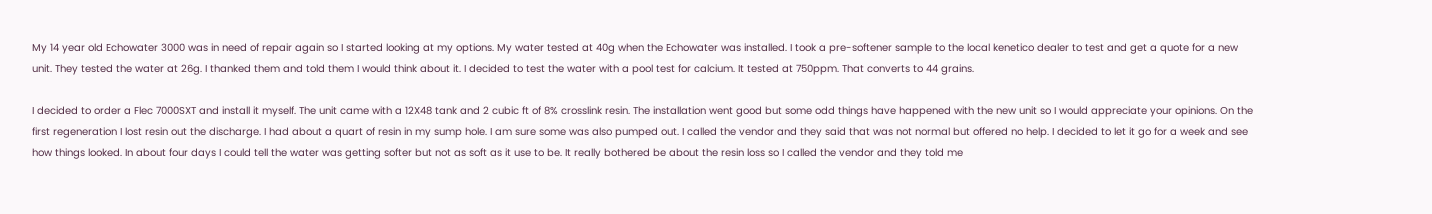My 14 year old Echowater 3000 was in need of repair again so I started looking at my options. My water tested at 40g when the Echowater was installed. I took a pre-softener sample to the local kenetico dealer to test and get a quote for a new unit. They tested the water at 26g. I thanked them and told them I would think about it. I decided to test the water with a pool test for calcium. It tested at 750ppm. That converts to 44 grains.

I decided to order a Flec 7000SXT and install it myself. The unit came with a 12X48 tank and 2 cubic ft of 8% crosslink resin. The installation went good but some odd things have happened with the new unit so I would appreciate your opinions. On the first regeneration I lost resin out the discharge. I had about a quart of resin in my sump hole. I am sure some was also pumped out. I called the vendor and they said that was not normal but offered no help. I decided to let it go for a week and see how things looked. In about four days I could tell the water was getting softer but not as soft as it use to be. It really bothered be about the resin loss so I called the vendor and they told me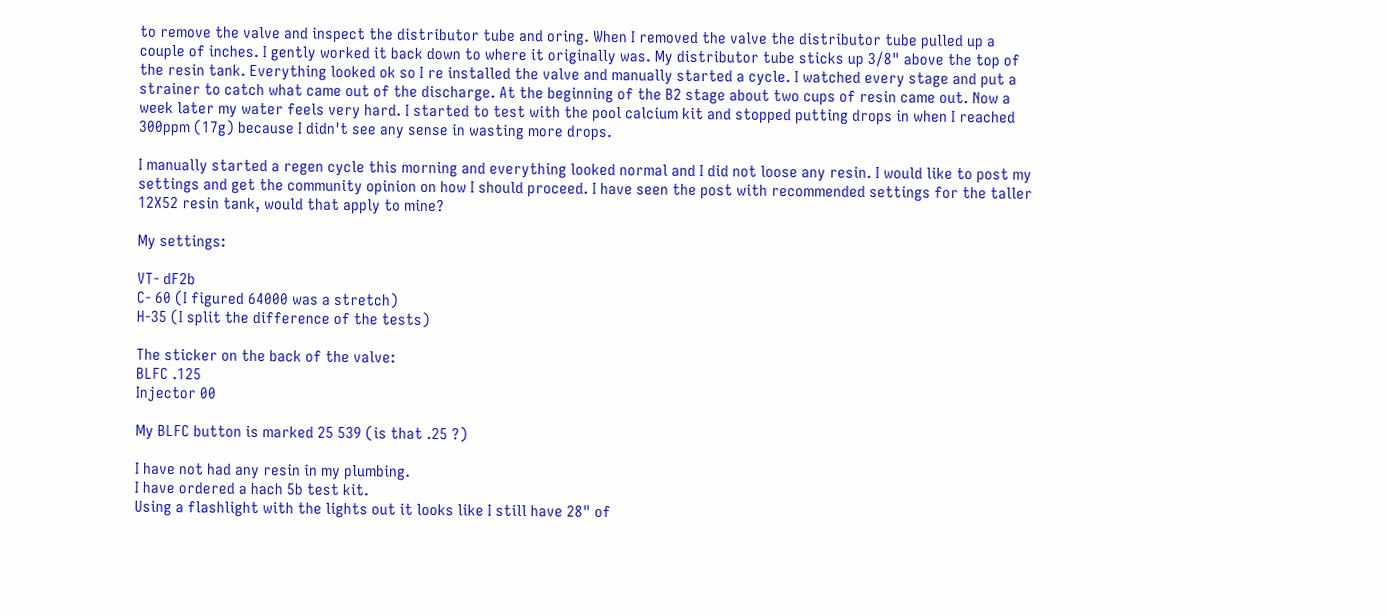to remove the valve and inspect the distributor tube and oring. When I removed the valve the distributor tube pulled up a couple of inches. I gently worked it back down to where it originally was. My distributor tube sticks up 3/8" above the top of the resin tank. Everything looked ok so I re installed the valve and manually started a cycle. I watched every stage and put a strainer to catch what came out of the discharge. At the beginning of the B2 stage about two cups of resin came out. Now a week later my water feels very hard. I started to test with the pool calcium kit and stopped putting drops in when I reached 300ppm (17g) because I didn't see any sense in wasting more drops.

I manually started a regen cycle this morning and everything looked normal and I did not loose any resin. I would like to post my settings and get the community opinion on how I should proceed. I have seen the post with recommended settings for the taller 12X52 resin tank, would that apply to mine?

My settings:

VT- dF2b
C- 60 (I figured 64000 was a stretch)
H-35 (I split the difference of the tests)

The sticker on the back of the valve:
BLFC .125
Injector 00

My BLFC button is marked 25 539 (is that .25 ?)

I have not had any resin in my plumbing.
I have ordered a hach 5b test kit.
Using a flashlight with the lights out it looks like I still have 28" of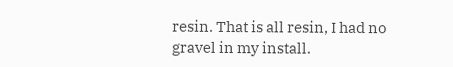resin. That is all resin, I had no gravel in my install.